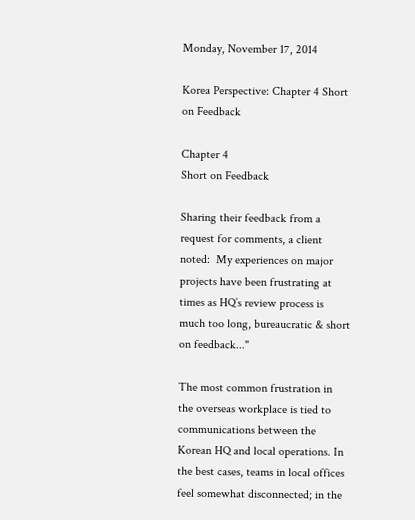Monday, November 17, 2014

Korea Perspective: Chapter 4 Short on Feedback

Chapter 4
Short on Feedback

Sharing their feedback from a request for comments, a client noted:  My experiences on major projects have been frustrating at times as HQ’s review process is much too long, bureaucratic & short on feedback..."

The most common frustration in the overseas workplace is tied to communications between the Korean HQ and local operations. In the best cases, teams in local offices feel somewhat disconnected; in the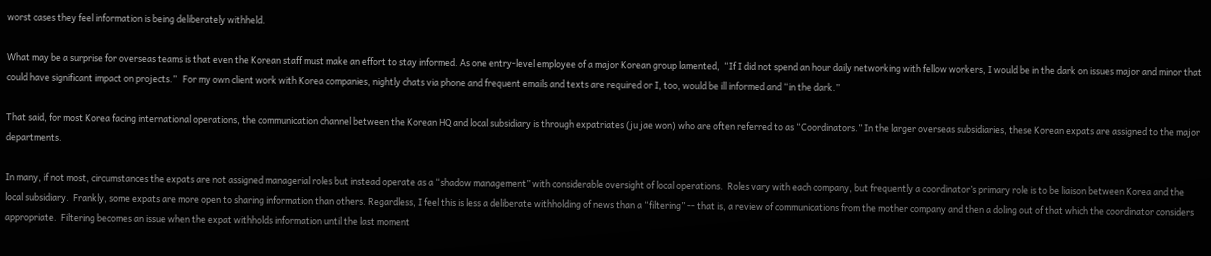worst cases they feel information is being deliberately withheld.

What may be a surprise for overseas teams is that even the Korean staff must make an effort to stay informed. As one entry-level employee of a major Korean group lamented,  “If I did not spend an hour daily networking with fellow workers, I would be in the dark on issues major and minor that could have significant impact on projects.”   For my own client work with Korea companies, nightly chats via phone and frequent emails and texts are required or I, too, would be ill informed and “in the dark.”

That said, for most Korea facing international operations, the communication channel between the Korean HQ and local subsidiary is through expatriates (ju jae won) who are often referred to as “Coordinators.” In the larger overseas subsidiaries, these Korean expats are assigned to the major departments.

In many, if not most, circumstances the expats are not assigned managerial roles but instead operate as a “shadow management” with considerable oversight of local operations.  Roles vary with each company, but frequently a coordinator’s primary role is to be liaison between Korea and the local subsidiary.  Frankly, some expats are more open to sharing information than others. Regardless, I feel this is less a deliberate withholding of news than a “filtering” -- that is, a review of communications from the mother company and then a doling out of that which the coordinator considers   appropriate.  Filtering becomes an issue when the expat withholds information until the last moment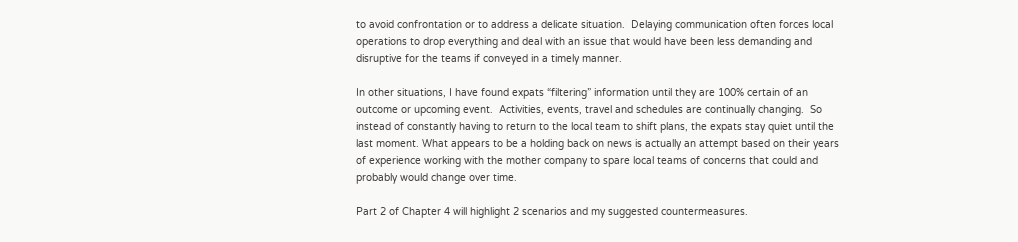to avoid confrontation or to address a delicate situation.  Delaying communication often forces local operations to drop everything and deal with an issue that would have been less demanding and disruptive for the teams if conveyed in a timely manner.

In other situations, I have found expats “filtering” information until they are 100% certain of an outcome or upcoming event.  Activities, events, travel and schedules are continually changing.  So instead of constantly having to return to the local team to shift plans, the expats stay quiet until the last moment. What appears to be a holding back on news is actually an attempt based on their years of experience working with the mother company to spare local teams of concerns that could and probably would change over time.

Part 2 of Chapter 4 will highlight 2 scenarios and my suggested countermeasures.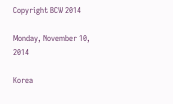Copyright BCW 2014

Monday, November 10, 2014

Korea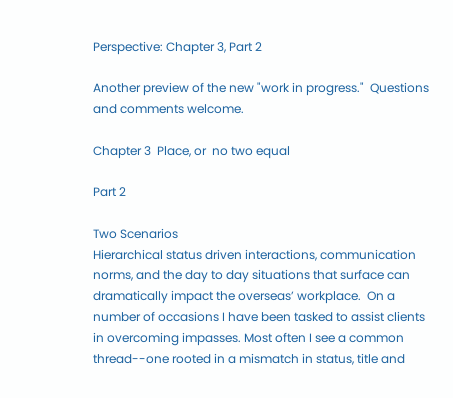Perspective: Chapter 3, Part 2

Another preview of the new "work in progress."  Questions and comments welcome.

Chapter 3  Place, or  no two equal

Part 2

Two Scenarios
Hierarchical status driven interactions, communication norms, and the day to day situations that surface can dramatically impact the overseas’ workplace.  On a number of occasions I have been tasked to assist clients in overcoming impasses. Most often I see a common thread--one rooted in a mismatch in status, title and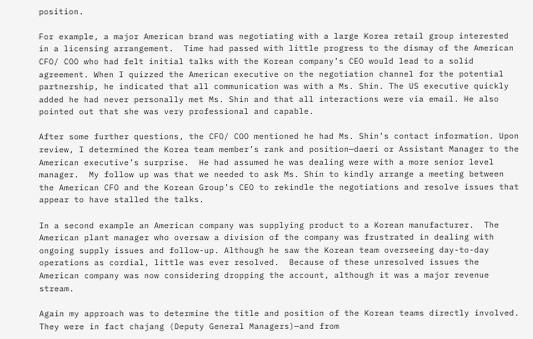position.

For example, a major American brand was negotiating with a large Korea retail group interested in a licensing arrangement.  Time had passed with little progress to the dismay of the American CFO/ COO who had felt initial talks with the Korean company’s CEO would lead to a solid agreement. When I quizzed the American executive on the negotiation channel for the potential partnership, he indicated that all communication was with a Ms. Shin. The US executive quickly added he had never personally met Ms. Shin and that all interactions were via email. He also pointed out that she was very professional and capable.

After some further questions, the CFO/ COO mentioned he had Ms. Shin’s contact information. Upon review, I determined the Korea team member’s rank and position—daeri or Assistant Manager to the American executive’s surprise.  He had assumed he was dealing were with a more senior level manager.  My follow up was that we needed to ask Ms. Shin to kindly arrange a meeting between the American CFO and the Korean Group’s CEO to rekindle the negotiations and resolve issues that appear to have stalled the talks.

In a second example an American company was supplying product to a Korean manufacturer.  The American plant manager who oversaw a division of the company was frustrated in dealing with ongoing supply issues and follow-up. Although he saw the Korean team overseeing day-to-day operations as cordial, little was ever resolved.  Because of these unresolved issues the American company was now considering dropping the account, although it was a major revenue stream.

Again my approach was to determine the title and position of the Korean teams directly involved.  They were in fact chajang (Deputy General Managers)—and from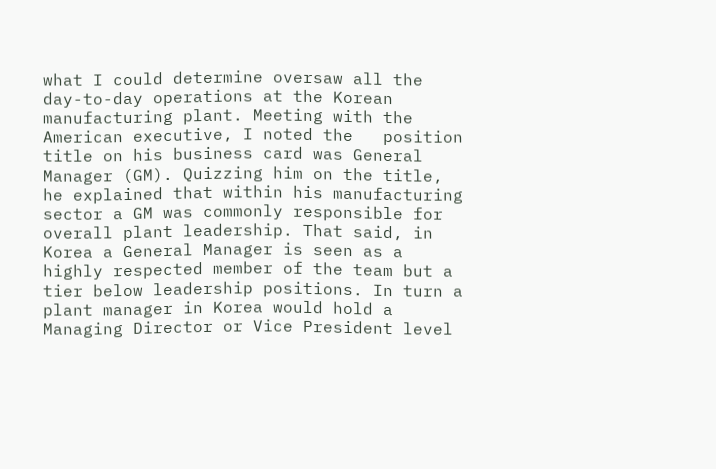what I could determine oversaw all the day-to-day operations at the Korean manufacturing plant. Meeting with the American executive, I noted the   position title on his business card was General Manager (GM). Quizzing him on the title, he explained that within his manufacturing sector a GM was commonly responsible for overall plant leadership. That said, in Korea a General Manager is seen as a highly respected member of the team but a tier below leadership positions. In turn a plant manager in Korea would hold a Managing Director or Vice President level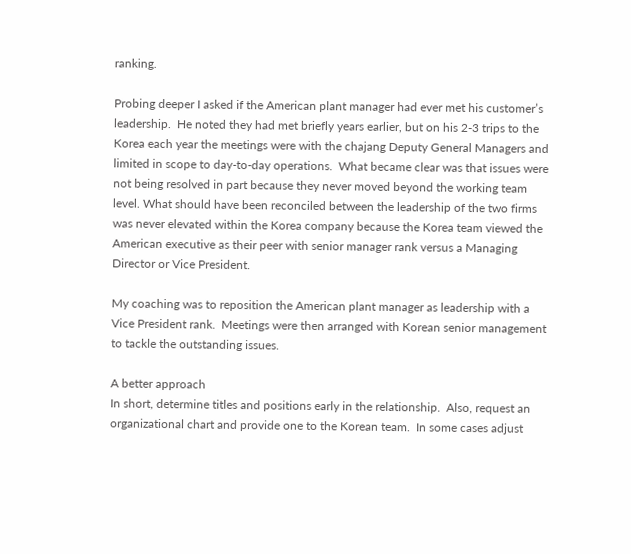ranking.

Probing deeper I asked if the American plant manager had ever met his customer’s leadership.  He noted they had met briefly years earlier, but on his 2-3 trips to the Korea each year the meetings were with the chajang Deputy General Managers and limited in scope to day-to-day operations.  What became clear was that issues were not being resolved in part because they never moved beyond the working team level. What should have been reconciled between the leadership of the two firms was never elevated within the Korea company because the Korea team viewed the American executive as their peer with senior manager rank versus a Managing Director or Vice President.

My coaching was to reposition the American plant manager as leadership with a Vice President rank.  Meetings were then arranged with Korean senior management to tackle the outstanding issues.

A better approach
In short, determine titles and positions early in the relationship.  Also, request an organizational chart and provide one to the Korean team.  In some cases adjust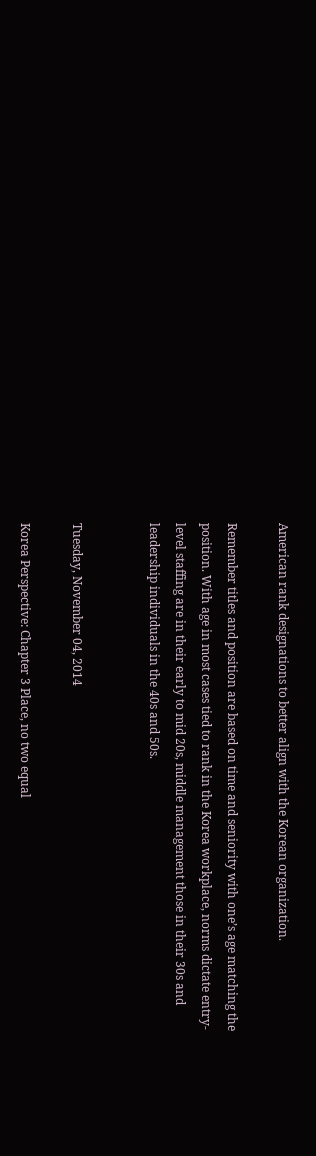American rank designations to better align with the Korean organization.

Remember titles and position are based on time and seniority with one’s age matching the position. With age in most cases tied to rank in the Korea workplace, norms dictate entry-level staffing are in their early to mid 20s, middle management those in their 30s and leadership individuals in the 40s and 50s.


Tuesday, November 04, 2014

Korea Perspective: Chapter 3 Place, no two equal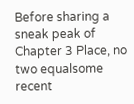Before sharing a sneak peak of Chapter 3 Place, no two equalsome recent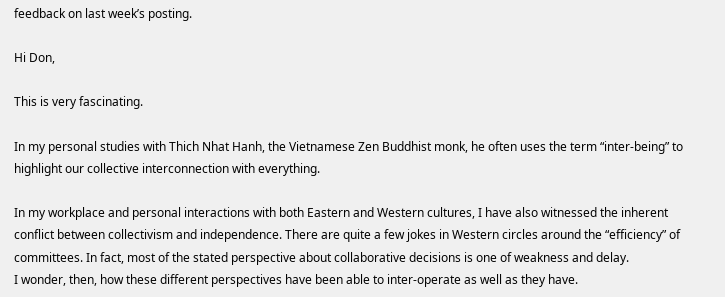feedback on last week’s posting.

Hi Don,

This is very fascinating.

In my personal studies with Thich Nhat Hanh, the Vietnamese Zen Buddhist monk, he often uses the term “inter-being” to highlight our collective interconnection with everything.

In my workplace and personal interactions with both Eastern and Western cultures, I have also witnessed the inherent conflict between collectivism and independence. There are quite a few jokes in Western circles around the “efficiency” of committees. In fact, most of the stated perspective about collaborative decisions is one of weakness and delay.
I wonder, then, how these different perspectives have been able to inter-operate as well as they have.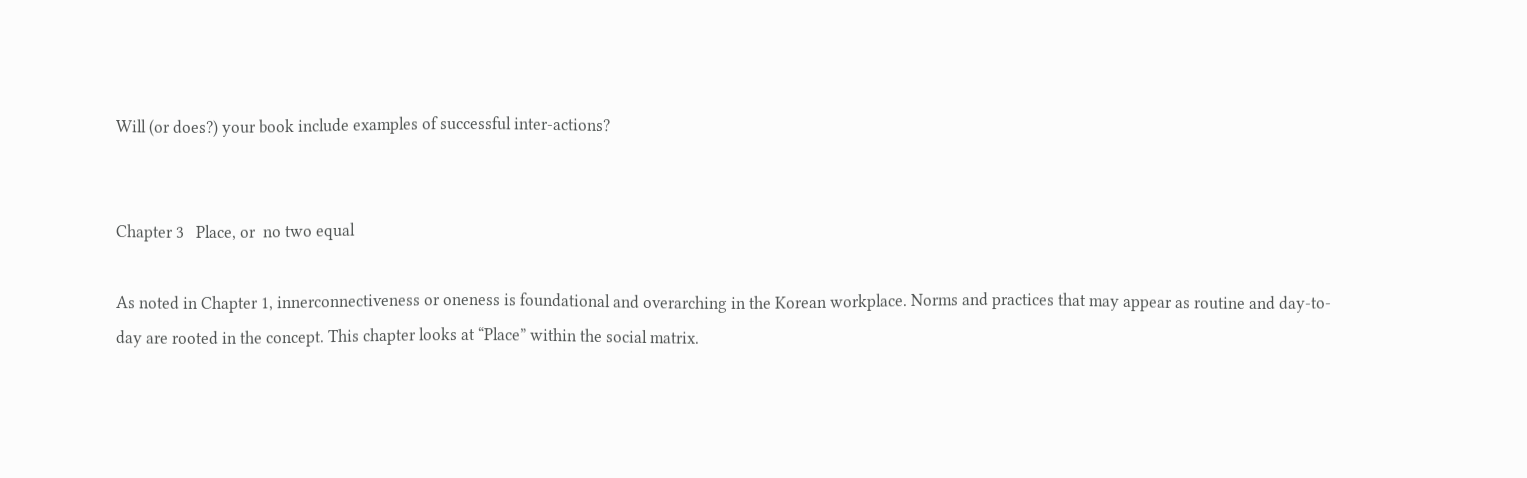Will (or does?) your book include examples of successful inter-actions?


Chapter 3   Place, or  no two equal

As noted in Chapter 1, innerconnectiveness or oneness is foundational and overarching in the Korean workplace. Norms and practices that may appear as routine and day-to-day are rooted in the concept. This chapter looks at “Place” within the social matrix.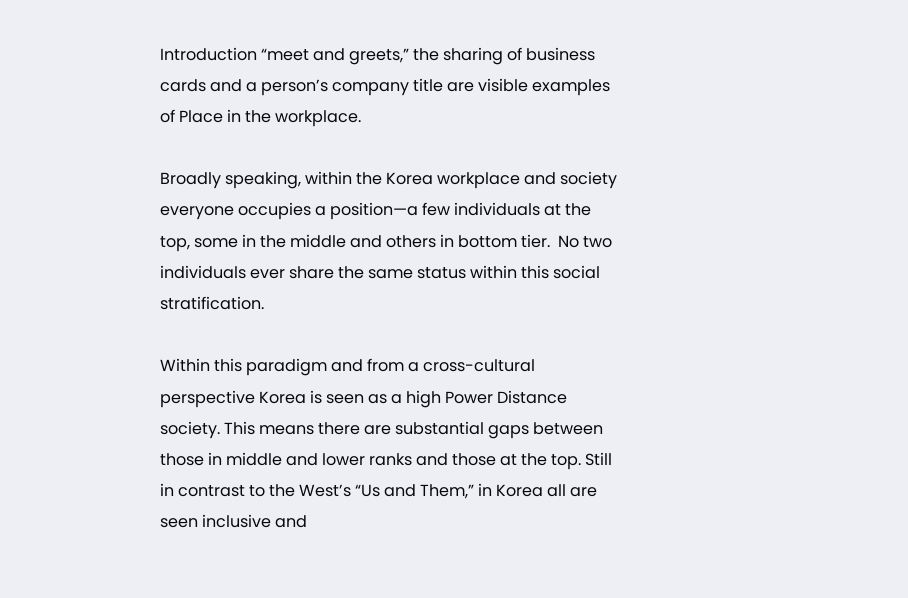Introduction “meet and greets,” the sharing of business cards and a person’s company title are visible examples of Place in the workplace.

Broadly speaking, within the Korea workplace and society everyone occupies a position—a few individuals at the top, some in the middle and others in bottom tier.  No two individuals ever share the same status within this social stratification.

Within this paradigm and from a cross-cultural perspective Korea is seen as a high Power Distance society. This means there are substantial gaps between those in middle and lower ranks and those at the top. Still in contrast to the West’s “Us and Them,” in Korea all are seen inclusive and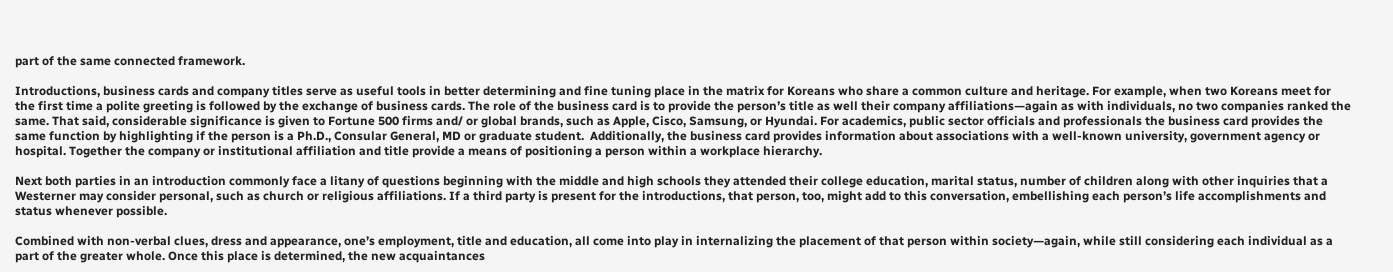part of the same connected framework.

Introductions, business cards and company titles serve as useful tools in better determining and fine tuning place in the matrix for Koreans who share a common culture and heritage. For example, when two Koreans meet for the first time a polite greeting is followed by the exchange of business cards. The role of the business card is to provide the person’s title as well their company affiliations—again as with individuals, no two companies ranked the same. That said, considerable significance is given to Fortune 500 firms and/ or global brands, such as Apple, Cisco, Samsung, or Hyundai. For academics, public sector officials and professionals the business card provides the same function by highlighting if the person is a Ph.D., Consular General, MD or graduate student.  Additionally, the business card provides information about associations with a well-known university, government agency or hospital. Together the company or institutional affiliation and title provide a means of positioning a person within a workplace hierarchy.

Next both parties in an introduction commonly face a litany of questions beginning with the middle and high schools they attended their college education, marital status, number of children along with other inquiries that a Westerner may consider personal, such as church or religious affiliations. If a third party is present for the introductions, that person, too, might add to this conversation, embellishing each person’s life accomplishments and status whenever possible.

Combined with non-verbal clues, dress and appearance, one’s employment, title and education, all come into play in internalizing the placement of that person within society—again, while still considering each individual as a part of the greater whole. Once this place is determined, the new acquaintances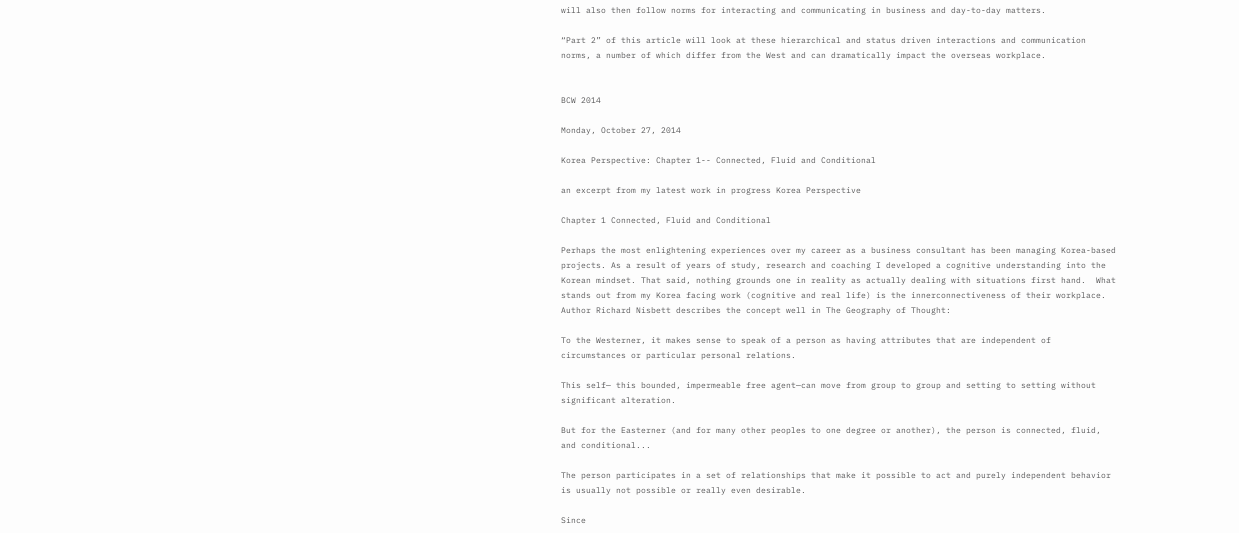will also then follow norms for interacting and communicating in business and day-to-day matters.

“Part 2” of this article will look at these hierarchical and status driven interactions and communication norms, a number of which differ from the West and can dramatically impact the overseas workplace.


BCW 2014

Monday, October 27, 2014

Korea Perspective: Chapter 1-- Connected, Fluid and Conditional

an excerpt from my latest work in progress Korea Perspective

Chapter 1 Connected, Fluid and Conditional

Perhaps the most enlightening experiences over my career as a business consultant has been managing Korea-based projects. As a result of years of study, research and coaching I developed a cognitive understanding into the Korean mindset. That said, nothing grounds one in reality as actually dealing with situations first hand.  What stands out from my Korea facing work (cognitive and real life) is the innerconnectiveness of their workplace. Author Richard Nisbett describes the concept well in The Geography of Thought:

To the Westerner, it makes sense to speak of a person as having attributes that are independent of circumstances or particular personal relations.

This self— this bounded, impermeable free agent—can move from group to group and setting to setting without significant alteration.

But for the Easterner (and for many other peoples to one degree or another), the person is connected, fluid, and conditional...

The person participates in a set of relationships that make it possible to act and purely independent behavior is usually not possible or really even desirable.

Since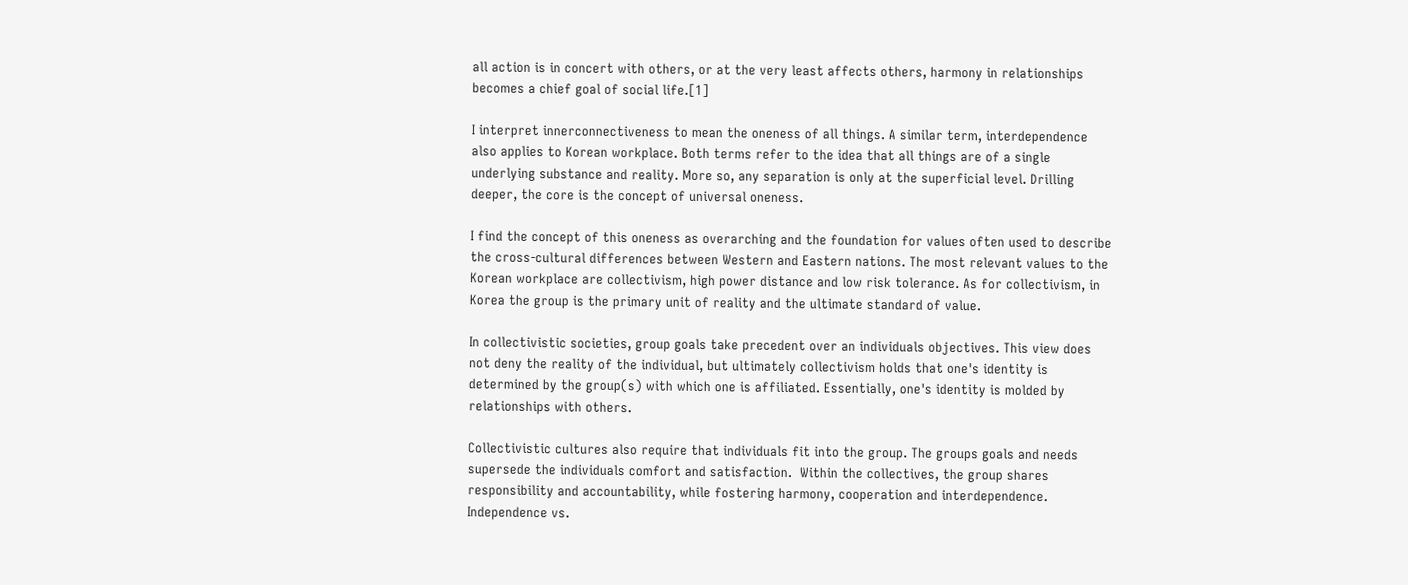all action is in concert with others, or at the very least affects others, harmony in relationships becomes a chief goal of social life.[1]

I interpret innerconnectiveness to mean the oneness of all things. A similar term, interdependence also applies to Korean workplace. Both terms refer to the idea that all things are of a single underlying substance and reality. More so, any separation is only at the superficial level. Drilling deeper, the core is the concept of universal oneness.

I find the concept of this oneness as overarching and the foundation for values often used to describe the cross-cultural differences between Western and Eastern nations. The most relevant values to the Korean workplace are collectivism, high power distance and low risk tolerance. As for collectivism, in Korea the group is the primary unit of reality and the ultimate standard of value.

In collectivistic societies, group goals take precedent over an individuals objectives. This view does not deny the reality of the individual, but ultimately collectivism holds that one's identity is determined by the group(s) with which one is affiliated. Essentially, one's identity is molded by relationships with others.

Collectivistic cultures also require that individuals fit into the group. The groups goals and needs supersede the individuals comfort and satisfaction.  Within the collectives, the group shares responsibility and accountability, while fostering harmony, cooperation and interdependence. Independence vs.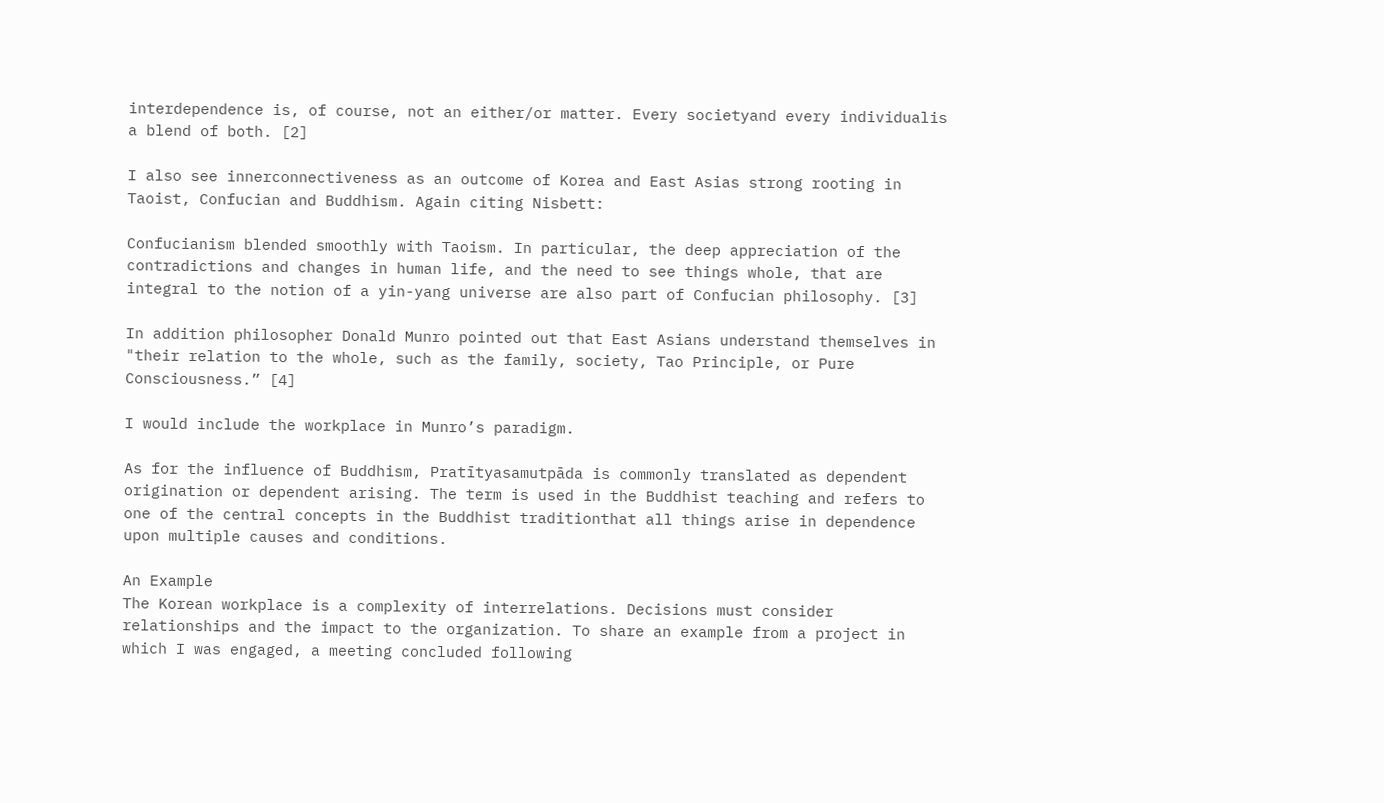interdependence is, of course, not an either/or matter. Every societyand every individualis a blend of both. [2]

I also see innerconnectiveness as an outcome of Korea and East Asias strong rooting in Taoist, Confucian and Buddhism. Again citing Nisbett:

Confucianism blended smoothly with Taoism. In particular, the deep appreciation of the contradictions and changes in human life, and the need to see things whole, that are integral to the notion of a yin-yang universe are also part of Confucian philosophy. [3]

In addition philosopher Donald Munro pointed out that East Asians understand themselves in
"their relation to the whole, such as the family, society, Tao Principle, or Pure Consciousness.” [4]

I would include the workplace in Munro’s paradigm.

As for the influence of Buddhism, Pratītyasamutpāda is commonly translated as dependent origination or dependent arising. The term is used in the Buddhist teaching and refers to one of the central concepts in the Buddhist traditionthat all things arise in dependence upon multiple causes and conditions.

An Example
The Korean workplace is a complexity of interrelations. Decisions must consider relationships and the impact to the organization. To share an example from a project in which I was engaged, a meeting concluded following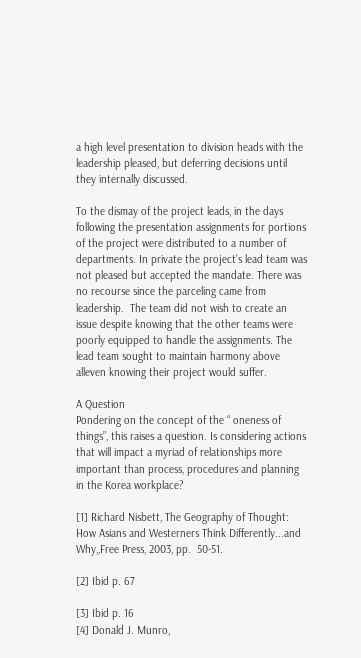a high level presentation to division heads with the leadership pleased, but deferring decisions until they internally discussed.

To the dismay of the project leads, in the days following the presentation assignments for portions of the project were distributed to a number of departments. In private the project's lead team was not pleased but accepted the mandate. There was no recourse since the parceling came from leadership.  The team did not wish to create an issue despite knowing that the other teams were poorly equipped to handle the assignments. The lead team sought to maintain harmony above alleven knowing their project would suffer.

A Question
Pondering on the concept of the “ oneness of things”, this raises a question. Is considering actions that will impact a myriad of relationships more important than process, procedures and planning in the Korea workplace?

[1] Richard Nisbett, The Geography of Thought: How Asians and Westerners Think Differently...and Why,,Free Press, 2003, pp.  50-51.

[2] Ibid p. 67

[3] Ibid p. 16
[4] Donald J. Munro,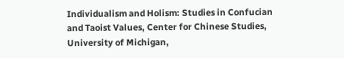Individualism and Holism: Studies in Confucian and Taoist Values, Center for Chinese Studies, University of Michigan,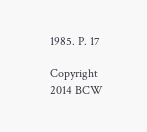1985. P. 17

Copyright 2014 BCW